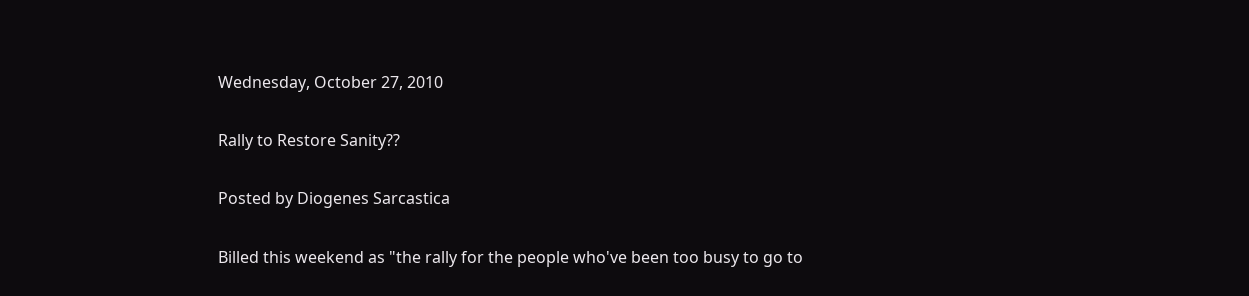Wednesday, October 27, 2010

Rally to Restore Sanity??

Posted by Diogenes Sarcastica

Billed this weekend as "the rally for the people who've been too busy to go to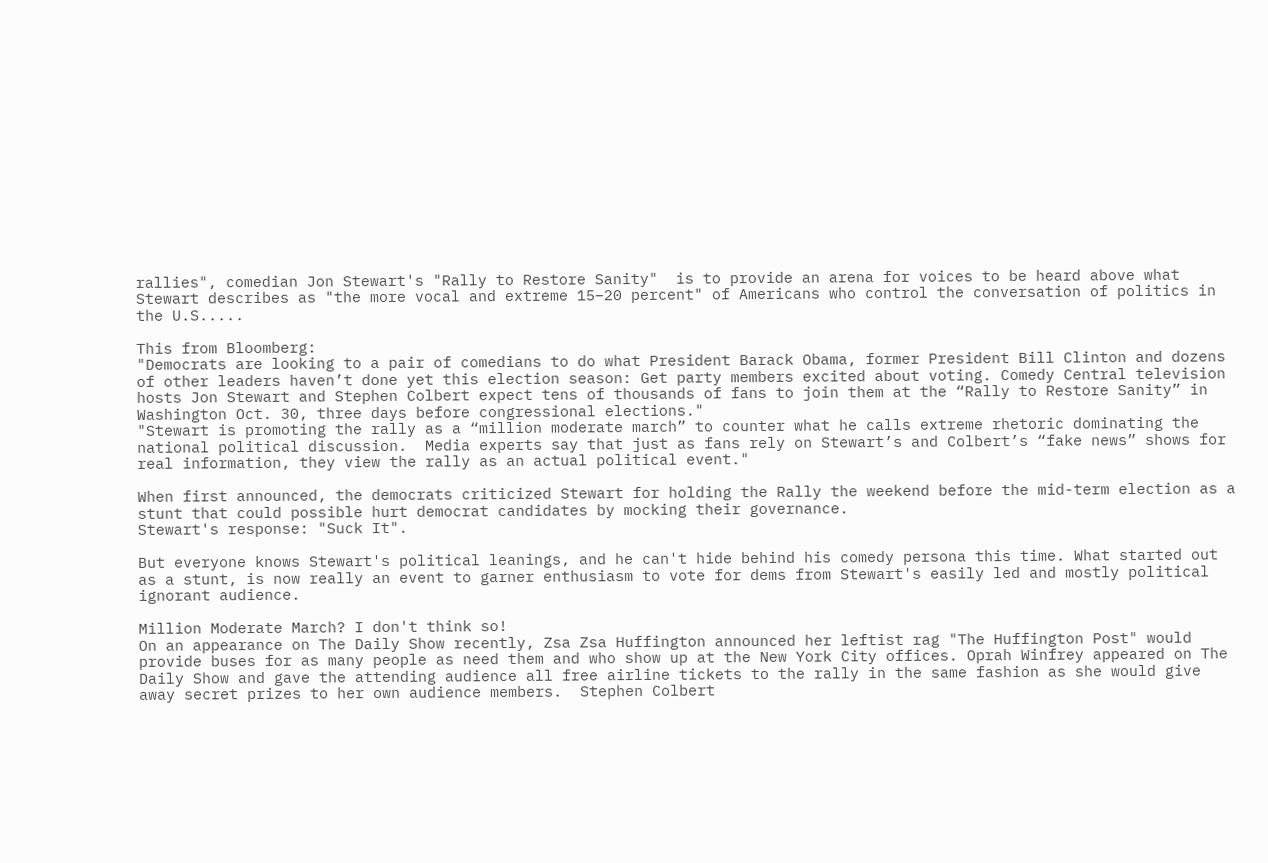rallies", comedian Jon Stewart's "Rally to Restore Sanity"  is to provide an arena for voices to be heard above what Stewart describes as "the more vocal and extreme 15–20 percent" of Americans who control the conversation of politics in the U.S.....

This from Bloomberg:
"Democrats are looking to a pair of comedians to do what President Barack Obama, former President Bill Clinton and dozens of other leaders haven’t done yet this election season: Get party members excited about voting. Comedy Central television hosts Jon Stewart and Stephen Colbert expect tens of thousands of fans to join them at the “Rally to Restore Sanity” in Washington Oct. 30, three days before congressional elections."
"Stewart is promoting the rally as a “million moderate march” to counter what he calls extreme rhetoric dominating the national political discussion.  Media experts say that just as fans rely on Stewart’s and Colbert’s “fake news” shows for real information, they view the rally as an actual political event."

When first announced, the democrats criticized Stewart for holding the Rally the weekend before the mid-term election as a stunt that could possible hurt democrat candidates by mocking their governance.
Stewart's response: "Suck It".

But everyone knows Stewart's political leanings, and he can't hide behind his comedy persona this time. What started out as a stunt, is now really an event to garner enthusiasm to vote for dems from Stewart's easily led and mostly political ignorant audience.

Million Moderate March? I don't think so!
On an appearance on The Daily Show recently, Zsa Zsa Huffington announced her leftist rag "The Huffington Post" would provide buses for as many people as need them and who show up at the New York City offices. Oprah Winfrey appeared on The Daily Show and gave the attending audience all free airline tickets to the rally in the same fashion as she would give away secret prizes to her own audience members.  Stephen Colbert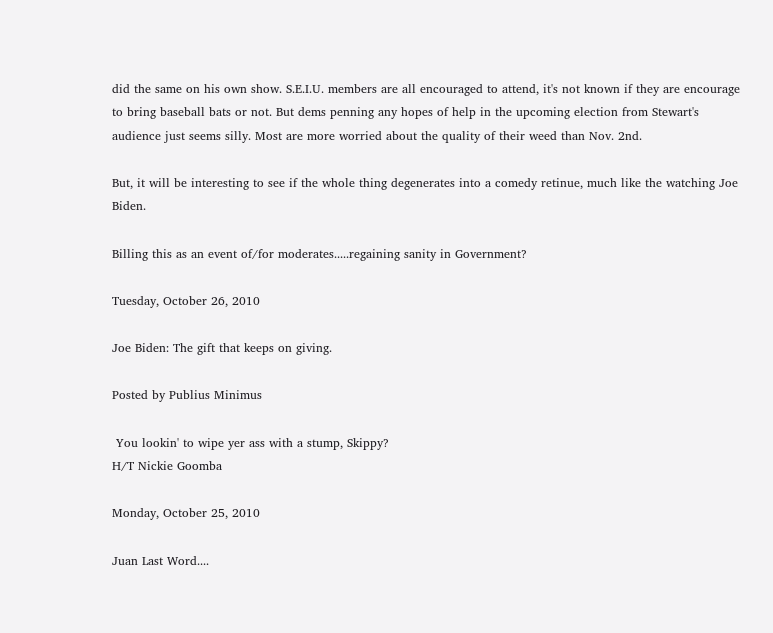did the same on his own show. S.E.I.U. members are all encouraged to attend, it's not known if they are encourage to bring baseball bats or not. But dems penning any hopes of help in the upcoming election from Stewart's audience just seems silly. Most are more worried about the quality of their weed than Nov. 2nd.

But, it will be interesting to see if the whole thing degenerates into a comedy retinue, much like the watching Joe Biden.

Billing this as an event of/for moderates.....regaining sanity in Government?

Tuesday, October 26, 2010

Joe Biden: The gift that keeps on giving.

Posted by Publius Minimus

 You lookin' to wipe yer ass with a stump, Skippy?
H/T Nickie Goomba

Monday, October 25, 2010

Juan Last Word....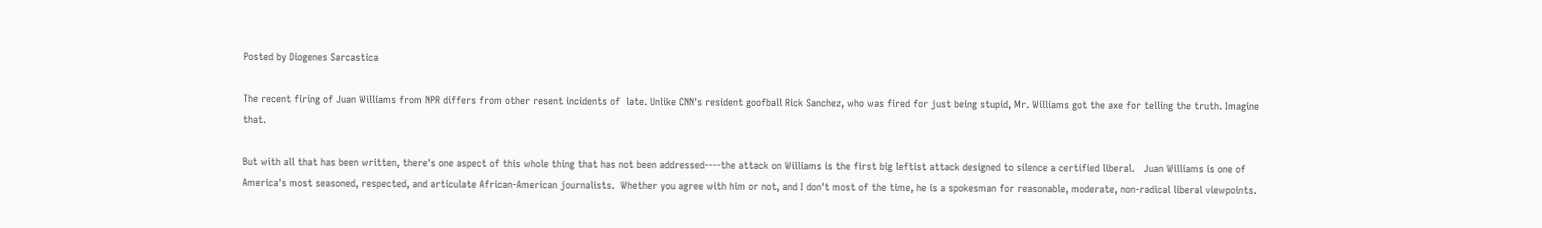Posted by Diogenes Sarcastica

The recent firing of Juan Williams from NPR differs from other resent incidents of  late. Unlike CNN's resident goofball Rick Sanchez, who was fired for just being stupid, Mr. Williams got the axe for telling the truth. Imagine that.

But with all that has been written, there's one aspect of this whole thing that has not been addressed----the attack on Williams is the first big leftist attack designed to silence a certified liberal.   Juan Williams is one of America's most seasoned, respected, and articulate African-American journalists.  Whether you agree with him or not, and I don't most of the time, he is a spokesman for reasonable, moderate, non-radical liberal viewpoints.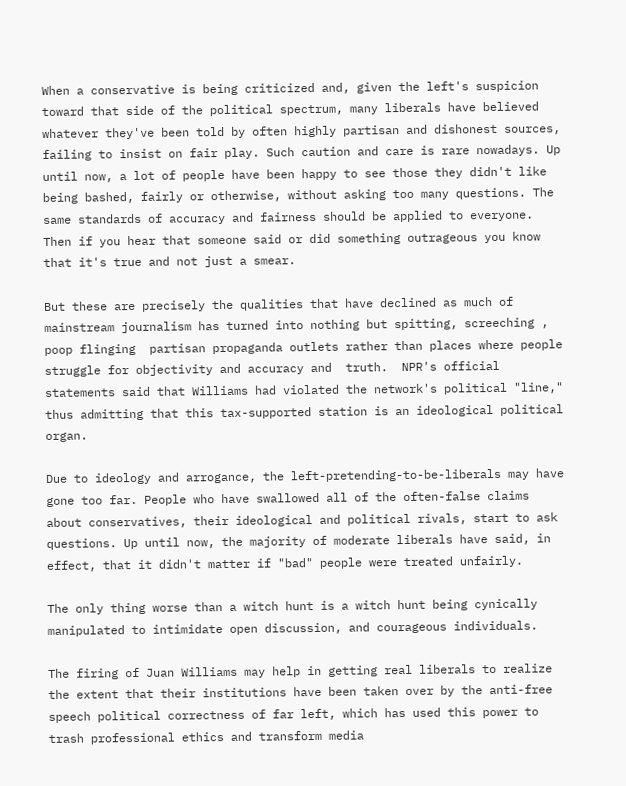When a conservative is being criticized and, given the left's suspicion toward that side of the political spectrum, many liberals have believed whatever they've been told by often highly partisan and dishonest sources, failing to insist on fair play. Such caution and care is rare nowadays. Up until now, a lot of people have been happy to see those they didn't like being bashed, fairly or otherwise, without asking too many questions. The same standards of accuracy and fairness should be applied to everyone. Then if you hear that someone said or did something outrageous you know that it's true and not just a smear.

But these are precisely the qualities that have declined as much of  mainstream journalism has turned into nothing but spitting, screeching , poop flinging  partisan propaganda outlets rather than places where people struggle for objectivity and accuracy and  truth.  NPR's official statements said that Williams had violated the network's political "line," thus admitting that this tax-supported station is an ideological political organ.

Due to ideology and arrogance, the left-pretending-to-be-liberals may have gone too far. People who have swallowed all of the often-false claims about conservatives, their ideological and political rivals, start to ask questions. Up until now, the majority of moderate liberals have said, in effect, that it didn't matter if "bad" people were treated unfairly.

The only thing worse than a witch hunt is a witch hunt being cynically manipulated to intimidate open discussion, and courageous individuals.

The firing of Juan Williams may help in getting real liberals to realize the extent that their institutions have been taken over by the anti-free speech political correctness of far left, which has used this power to trash professional ethics and transform media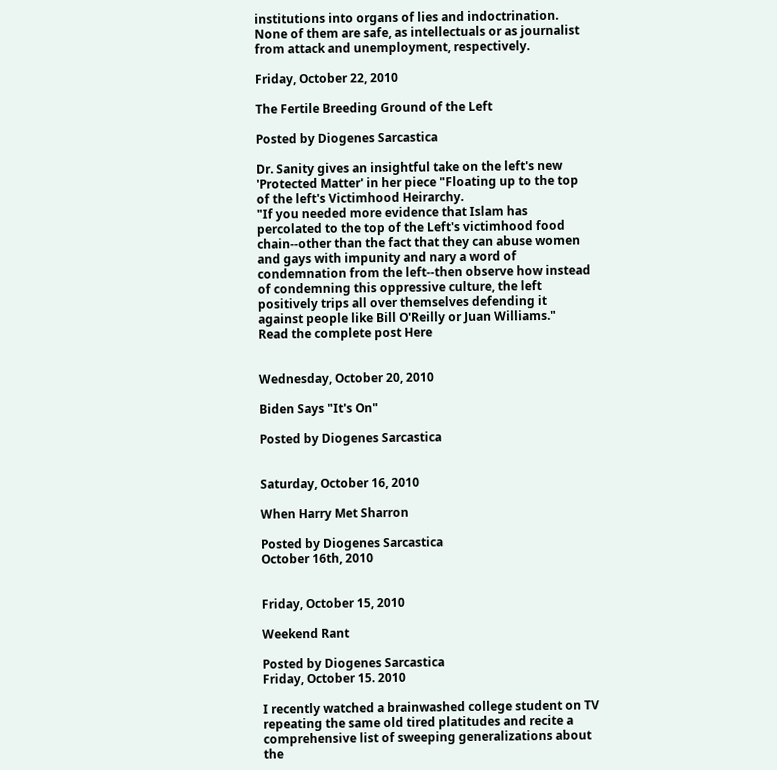institutions into organs of lies and indoctrination. None of them are safe, as intellectuals or as journalist from attack and unemployment, respectively.

Friday, October 22, 2010

The Fertile Breeding Ground of the Left

Posted by Diogenes Sarcastica

Dr. Sanity gives an insightful take on the left's new 'Protected Matter' in her piece "Floating up to the top of the left's Victimhood Heirarchy.
"If you needed more evidence that Islam has percolated to the top of the Left's victimhood food chain--other than the fact that they can abuse women and gays with impunity and nary a word of condemnation from the left--then observe how instead of condemning this oppressive culture, the left positively trips all over themselves defending it against people like Bill O'Reilly or Juan Williams."
Read the complete post Here


Wednesday, October 20, 2010

Biden Says "It's On"

Posted by Diogenes Sarcastica


Saturday, October 16, 2010

When Harry Met Sharron

Posted by Diogenes Sarcastica
October 16th, 2010


Friday, October 15, 2010

Weekend Rant

Posted by Diogenes Sarcastica
Friday, October 15. 2010

I recently watched a brainwashed college student on TV repeating the same old tired platitudes and recite a comprehensive list of sweeping generalizations about the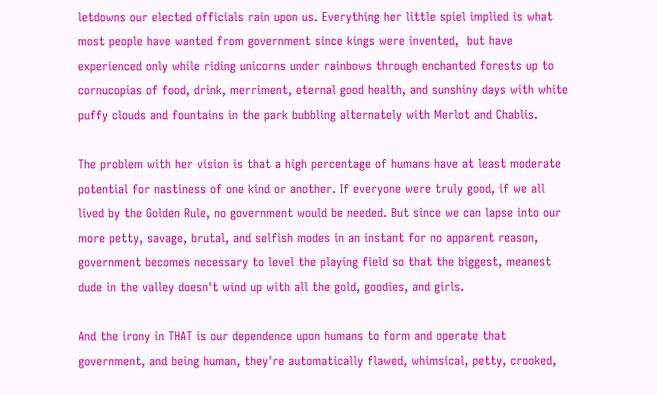letdowns our elected officials rain upon us. Everything her little spiel implied is what most people have wanted from government since kings were invented,  but have experienced only while riding unicorns under rainbows through enchanted forests up to cornucopias of food, drink, merriment, eternal good health, and sunshiny days with white puffy clouds and fountains in the park bubbling alternately with Merlot and Chablis.

The problem with her vision is that a high percentage of humans have at least moderate potential for nastiness of one kind or another. If everyone were truly good, if we all lived by the Golden Rule, no government would be needed. But since we can lapse into our more petty, savage, brutal, and selfish modes in an instant for no apparent reason, government becomes necessary to level the playing field so that the biggest, meanest dude in the valley doesn't wind up with all the gold, goodies, and girls.

And the irony in THAT is our dependence upon humans to form and operate that government, and being human, they're automatically flawed, whimsical, petty, crooked,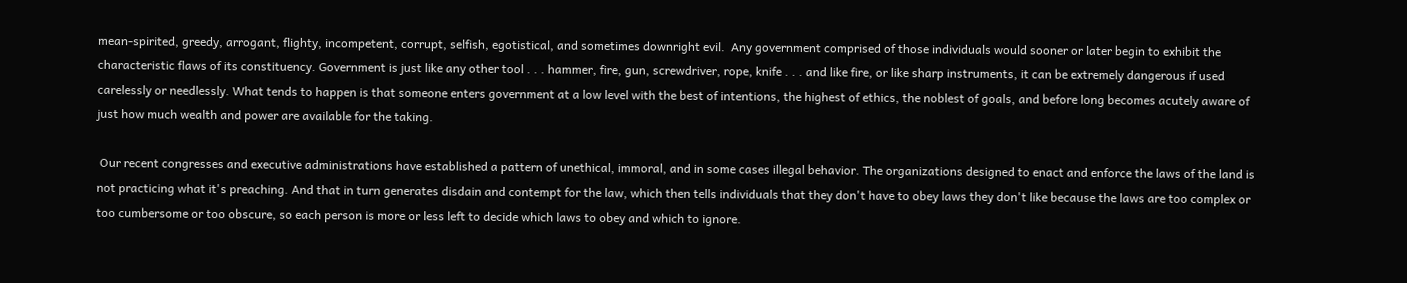mean-spirited, greedy, arrogant, flighty, incompetent, corrupt, selfish, egotistical, and sometimes downright evil.  Any government comprised of those individuals would sooner or later begin to exhibit the characteristic flaws of its constituency. Government is just like any other tool . . . hammer, fire, gun, screwdriver, rope, knife . . . and like fire, or like sharp instruments, it can be extremely dangerous if used carelessly or needlessly. What tends to happen is that someone enters government at a low level with the best of intentions, the highest of ethics, the noblest of goals, and before long becomes acutely aware of just how much wealth and power are available for the taking.

 Our recent congresses and executive administrations have established a pattern of unethical, immoral, and in some cases illegal behavior. The organizations designed to enact and enforce the laws of the land is not practicing what it's preaching. And that in turn generates disdain and contempt for the law, which then tells individuals that they don't have to obey laws they don't like because the laws are too complex or too cumbersome or too obscure, so each person is more or less left to decide which laws to obey and which to ignore.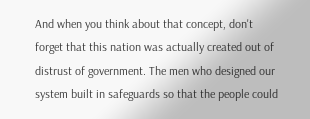And when you think about that concept, don't forget that this nation was actually created out of distrust of government. The men who designed our system built in safeguards so that the people could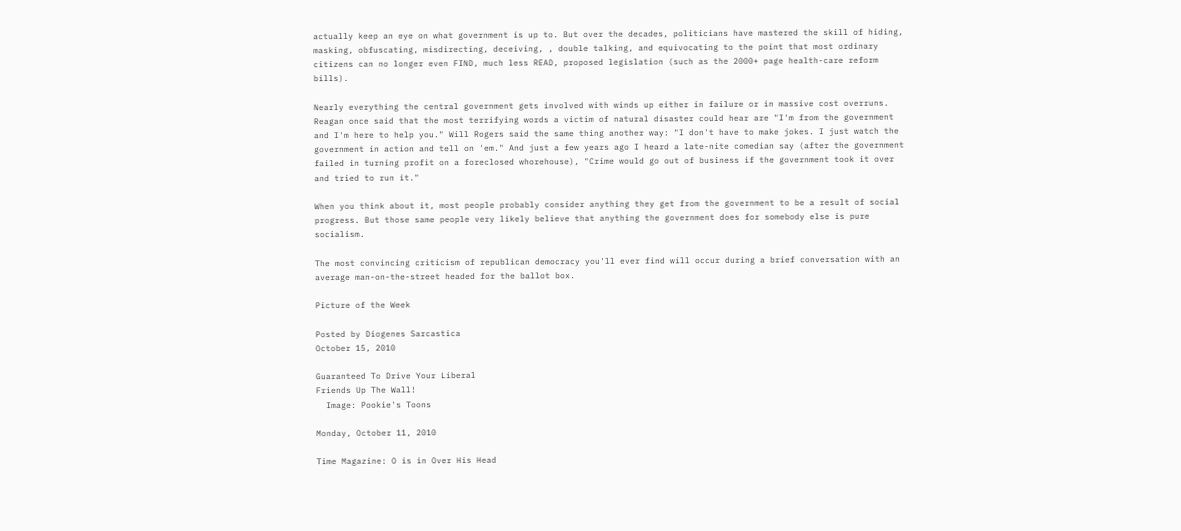actually keep an eye on what government is up to. But over the decades, politicians have mastered the skill of hiding, masking, obfuscating, misdirecting, deceiving, , double talking, and equivocating to the point that most ordinary citizens can no longer even FIND, much less READ, proposed legislation (such as the 2000+ page health-care reform bills).

Nearly everything the central government gets involved with winds up either in failure or in massive cost overruns. Reagan once said that the most terrifying words a victim of natural disaster could hear are "I'm from the government and I'm here to help you." Will Rogers said the same thing another way: "I don't have to make jokes. I just watch the government in action and tell on 'em." And just a few years ago I heard a late-nite comedian say (after the government failed in turning profit on a foreclosed whorehouse), "Crime would go out of business if the government took it over and tried to run it."

When you think about it, most people probably consider anything they get from the government to be a result of social progress. But those same people very likely believe that anything the government does for somebody else is pure socialism.

The most convincing criticism of republican democracy you'll ever find will occur during a brief conversation with an average man-on-the-street headed for the ballot box.

Picture of the Week

Posted by Diogenes Sarcastica
October 15, 2010

Guaranteed To Drive Your Liberal
Friends Up The Wall!
  Image: Pookie's Toons

Monday, October 11, 2010

Time Magazine: O is in Over His Head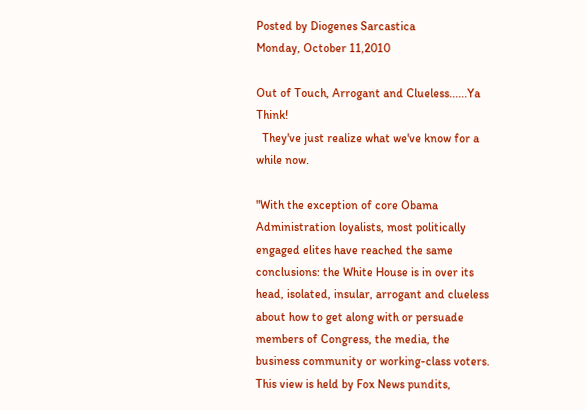Posted by Diogenes Sarcastica
Monday, October 11,2010

Out of Touch, Arrogant and Clueless......Ya Think!
  They've just realize what we've know for a while now.

"With the exception of core Obama Administration loyalists, most politically engaged elites have reached the same conclusions: the White House is in over its head, isolated, insular, arrogant and clueless about how to get along with or persuade members of Congress, the media, the business community or working-class voters. This view is held by Fox News pundits,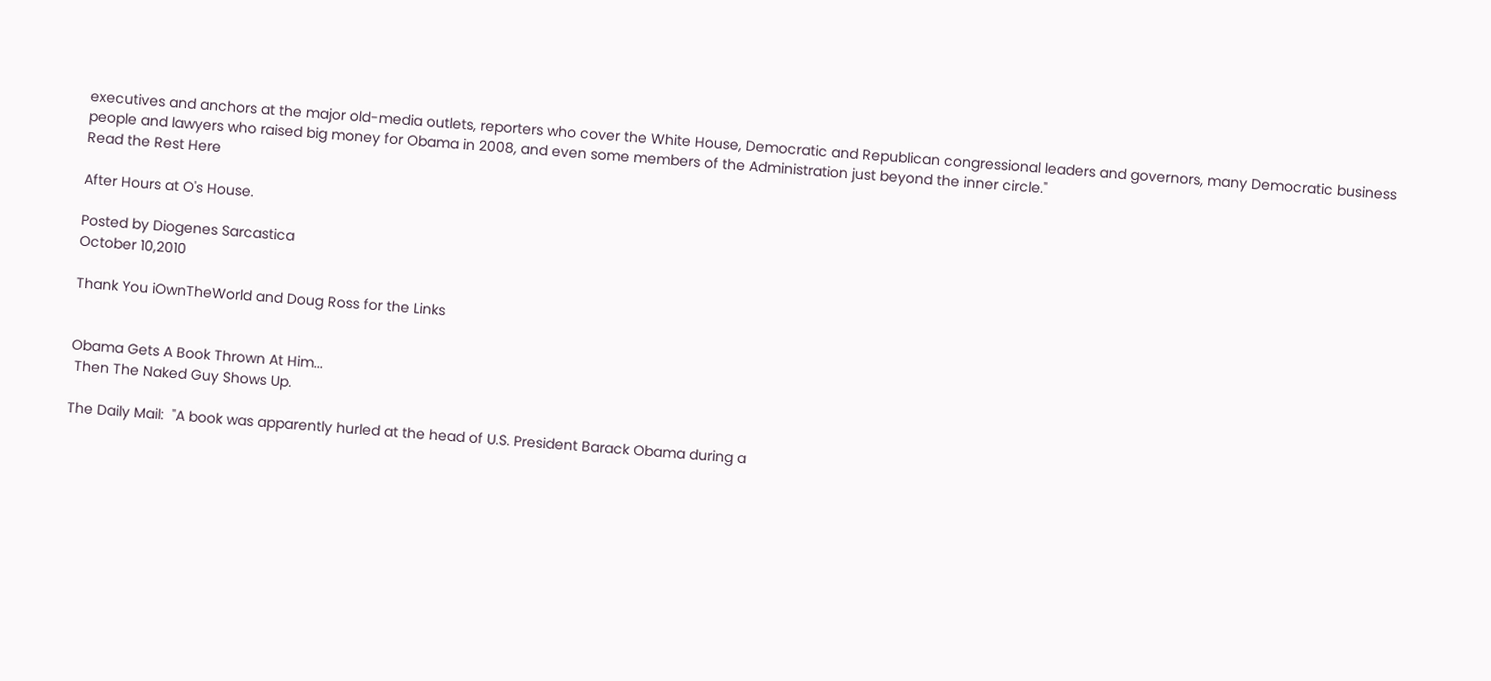executives and anchors at the major old-media outlets, reporters who cover the White House, Democratic and Republican congressional leaders and governors, many Democratic business people and lawyers who raised big money for Obama in 2008, and even some members of the Administration just beyond the inner circle."
Read the Rest Here

After Hours at O's House.

Posted by Diogenes Sarcastica
October 10,2010

Thank You iOwnTheWorld and Doug Ross for the Links


Obama Gets A Book Thrown At Him...
 Then The Naked Guy Shows Up.

The Daily Mail:  "A book was apparently hurled at the head of U.S. President Barack Obama during a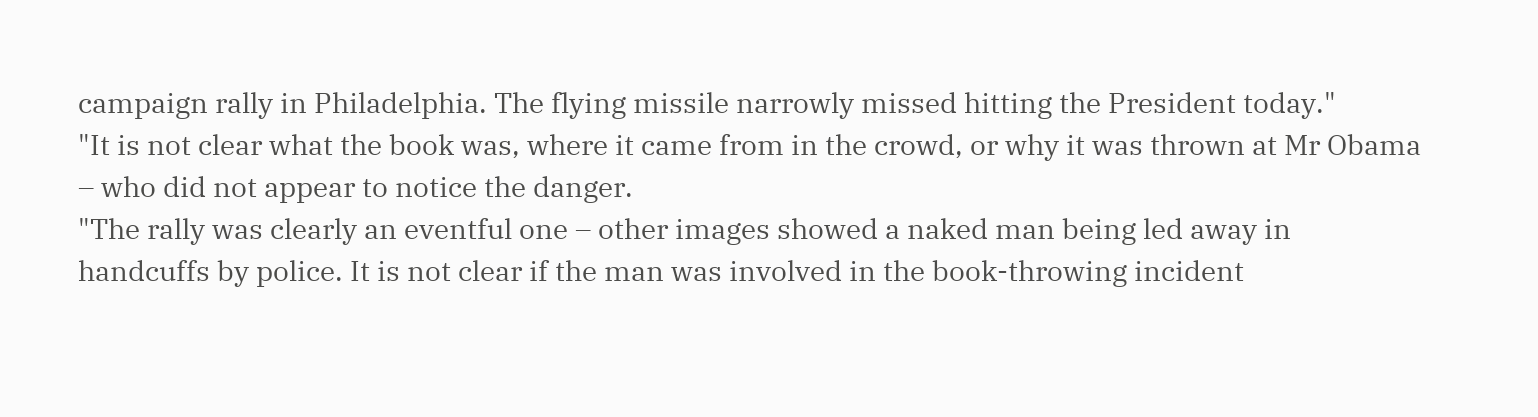campaign rally in Philadelphia. The flying missile narrowly missed hitting the President today."
"It is not clear what the book was, where it came from in the crowd, or why it was thrown at Mr Obama – who did not appear to notice the danger.
"The rally was clearly an eventful one – other images showed a naked man being led away in handcuffs by police. It is not clear if the man was involved in the book-throwing incident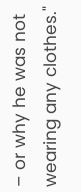– or why he was not wearing any clothes."